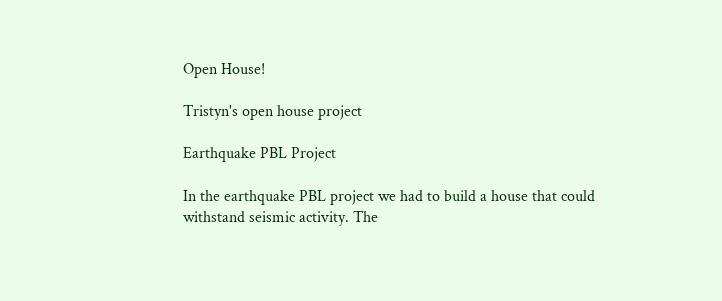Open House!

Tristyn's open house project

Earthquake PBL Project

In the earthquake PBL project we had to build a house that could withstand seismic activity. The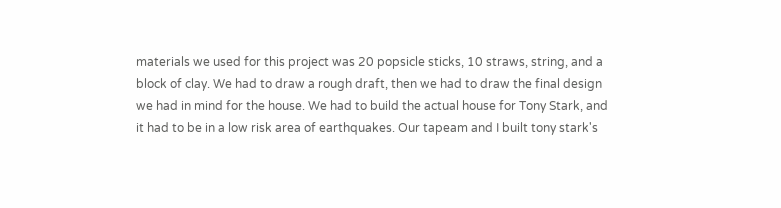materials we used for this project was 20 popsicle sticks, 10 straws, string, and a block of clay. We had to draw a rough draft, then we had to draw the final design we had in mind for the house. We had to build the actual house for Tony Stark, and it had to be in a low risk area of earthquakes. Our tapeam and I built tony stark's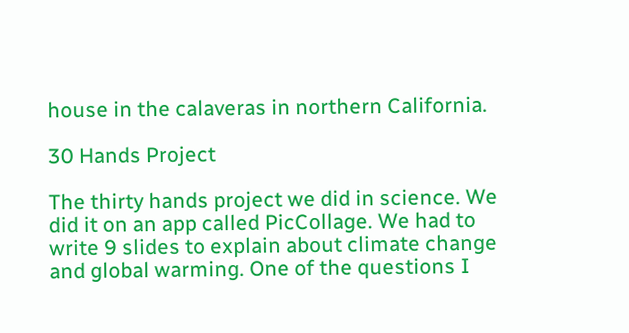house in the calaveras in northern California.

30 Hands Project

The thirty hands project we did in science. We did it on an app called PicCollage. We had to write 9 slides to explain about climate change and global warming. One of the questions I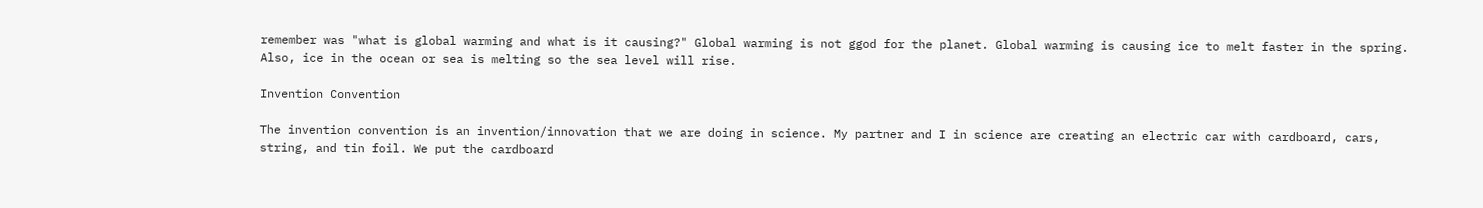remember was "what is global warming and what is it causing?" Global warming is not ggod for the planet. Global warming is causing ice to melt faster in the spring. Also, ice in the ocean or sea is melting so the sea level will rise.

Invention Convention

The invention convention is an invention/innovation that we are doing in science. My partner and I in science are creating an electric car with cardboard, cars, string, and tin foil. We put the cardboard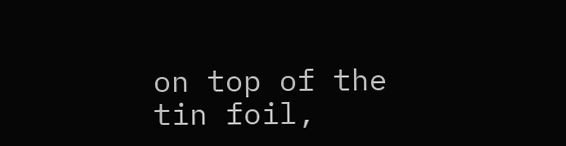on top of the tin foil,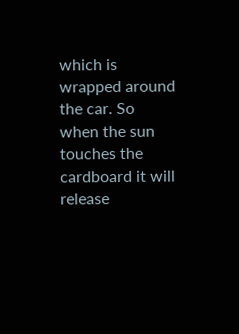which is wrapped around the car. So when the sun touches the cardboard it will release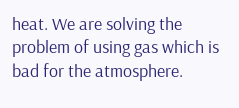heat. We are solving the problem of using gas which is bad for the atmosphere.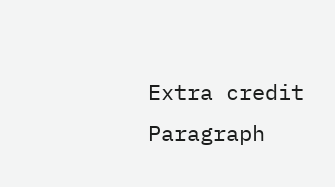Extra credit Paragraph